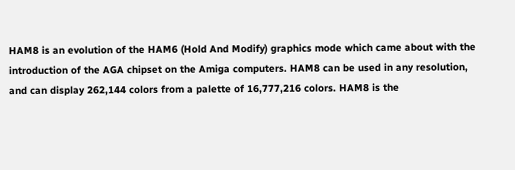HAM8 is an evolution of the HAM6 (Hold And Modify) graphics mode which came about with the introduction of the AGA chipset on the Amiga computers. HAM8 can be used in any resolution, and can display 262,144 colors from a palette of 16,777,216 colors. HAM8 is the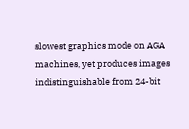slowest graphics mode on AGA machines, yet produces images indistinguishable from 24-bit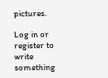pictures.

Log in or register to write something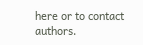here or to contact authors.